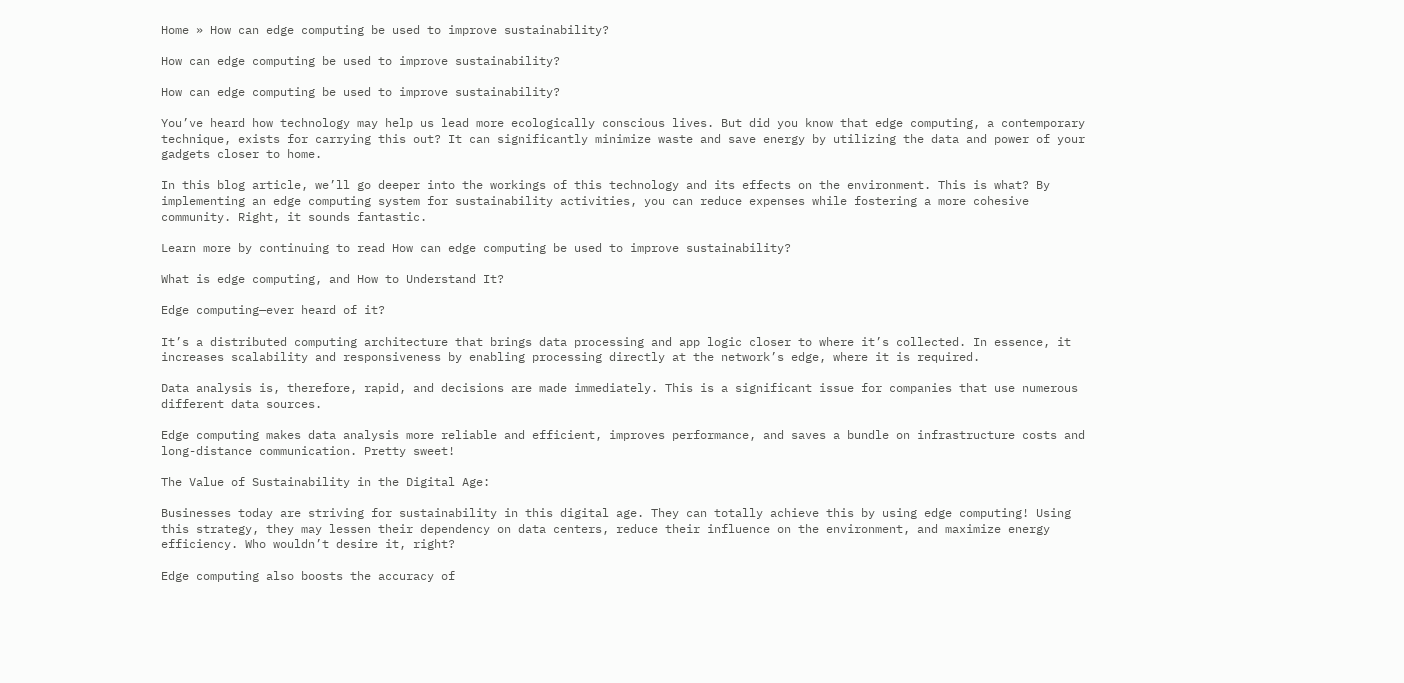Home » How can edge computing be used to improve sustainability?

How can edge computing be used to improve sustainability?

How can edge computing be used to improve sustainability?

You’ve heard how technology may help us lead more ecologically conscious lives. But did you know that edge computing, a contemporary technique, exists for carrying this out? It can significantly minimize waste and save energy by utilizing the data and power of your gadgets closer to home.

In this blog article, we’ll go deeper into the workings of this technology and its effects on the environment. This is what? By implementing an edge computing system for sustainability activities, you can reduce expenses while fostering a more cohesive community. Right, it sounds fantastic.

Learn more by continuing to read How can edge computing be used to improve sustainability?

What is edge computing, and How to Understand It?

Edge computing—ever heard of it?

It’s a distributed computing architecture that brings data processing and app logic closer to where it’s collected. In essence, it increases scalability and responsiveness by enabling processing directly at the network’s edge, where it is required.

Data analysis is, therefore, rapid, and decisions are made immediately. This is a significant issue for companies that use numerous different data sources.

Edge computing makes data analysis more reliable and efficient, improves performance, and saves a bundle on infrastructure costs and long-distance communication. Pretty sweet!

The Value of Sustainability in the Digital Age:

Businesses today are striving for sustainability in this digital age. They can totally achieve this by using edge computing! Using this strategy, they may lessen their dependency on data centers, reduce their influence on the environment, and maximize energy efficiency. Who wouldn’t desire it, right?

Edge computing also boosts the accuracy of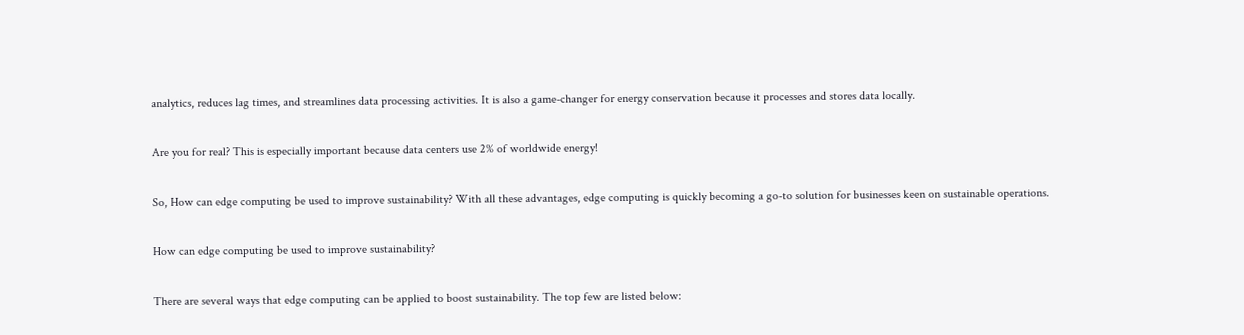analytics, reduces lag times, and streamlines data processing activities. It is also a game-changer for energy conservation because it processes and stores data locally.

Are you for real? This is especially important because data centers use 2% of worldwide energy!

So, How can edge computing be used to improve sustainability? With all these advantages, edge computing is quickly becoming a go-to solution for businesses keen on sustainable operations.

How can edge computing be used to improve sustainability?

There are several ways that edge computing can be applied to boost sustainability. The top few are listed below: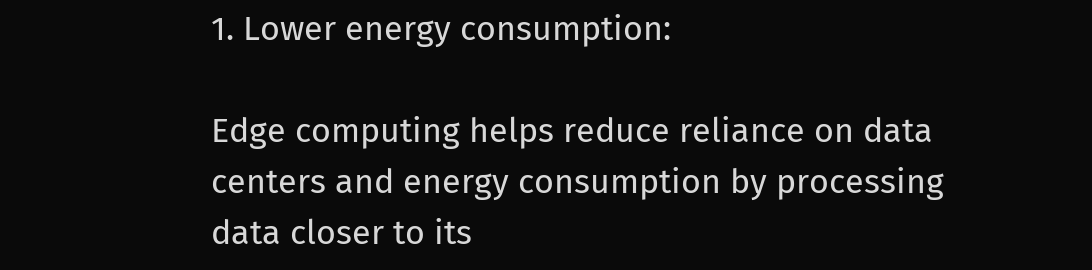1. Lower energy consumption:

Edge computing helps reduce reliance on data centers and energy consumption by processing data closer to its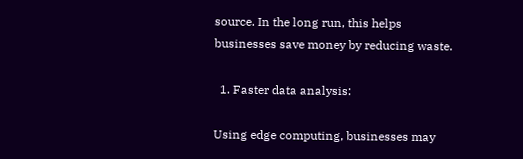source. In the long run, this helps businesses save money by reducing waste.

  1. Faster data analysis:

Using edge computing, businesses may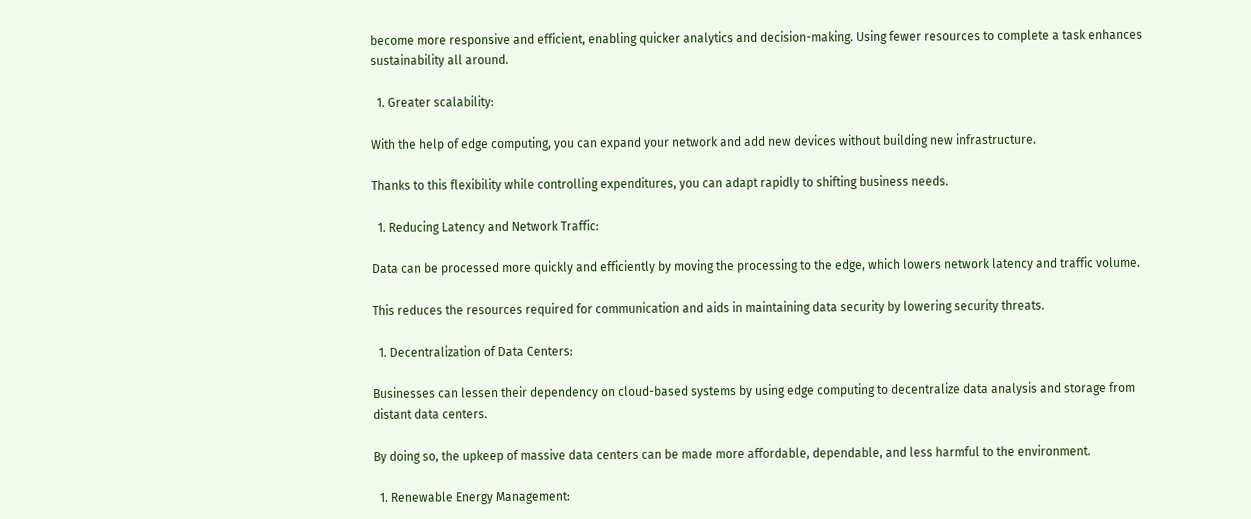become more responsive and efficient, enabling quicker analytics and decision-making. Using fewer resources to complete a task enhances sustainability all around.

  1. Greater scalability:

With the help of edge computing, you can expand your network and add new devices without building new infrastructure.

Thanks to this flexibility while controlling expenditures, you can adapt rapidly to shifting business needs.

  1. Reducing Latency and Network Traffic:

Data can be processed more quickly and efficiently by moving the processing to the edge, which lowers network latency and traffic volume.

This reduces the resources required for communication and aids in maintaining data security by lowering security threats.

  1. Decentralization of Data Centers:

Businesses can lessen their dependency on cloud-based systems by using edge computing to decentralize data analysis and storage from distant data centers.

By doing so, the upkeep of massive data centers can be made more affordable, dependable, and less harmful to the environment.

  1. Renewable Energy Management: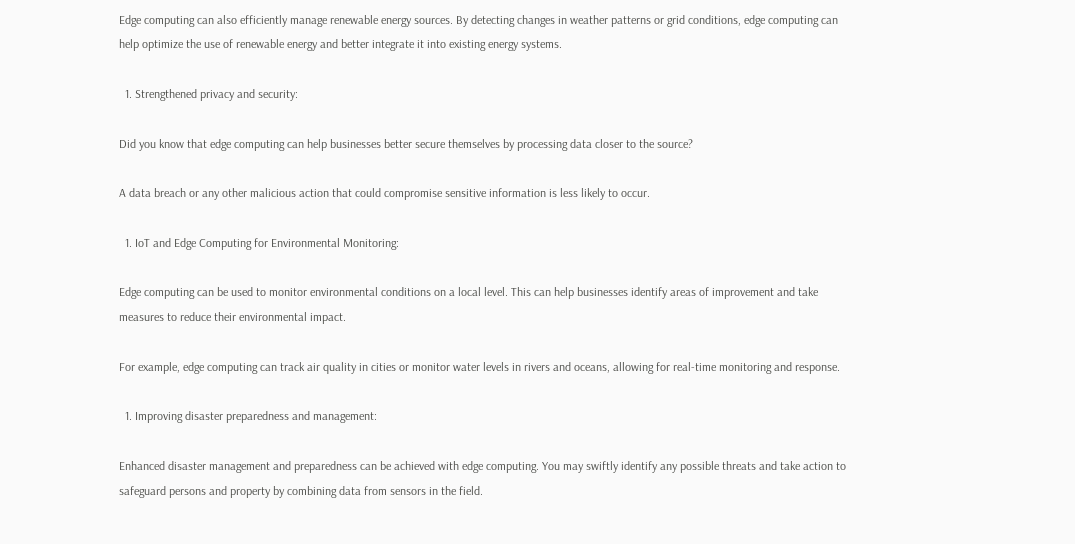Edge computing can also efficiently manage renewable energy sources. By detecting changes in weather patterns or grid conditions, edge computing can help optimize the use of renewable energy and better integrate it into existing energy systems.

  1. Strengthened privacy and security:

Did you know that edge computing can help businesses better secure themselves by processing data closer to the source?

A data breach or any other malicious action that could compromise sensitive information is less likely to occur.

  1. IoT and Edge Computing for Environmental Monitoring:

Edge computing can be used to monitor environmental conditions on a local level. This can help businesses identify areas of improvement and take measures to reduce their environmental impact.

For example, edge computing can track air quality in cities or monitor water levels in rivers and oceans, allowing for real-time monitoring and response.

  1. Improving disaster preparedness and management:

Enhanced disaster management and preparedness can be achieved with edge computing. You may swiftly identify any possible threats and take action to safeguard persons and property by combining data from sensors in the field.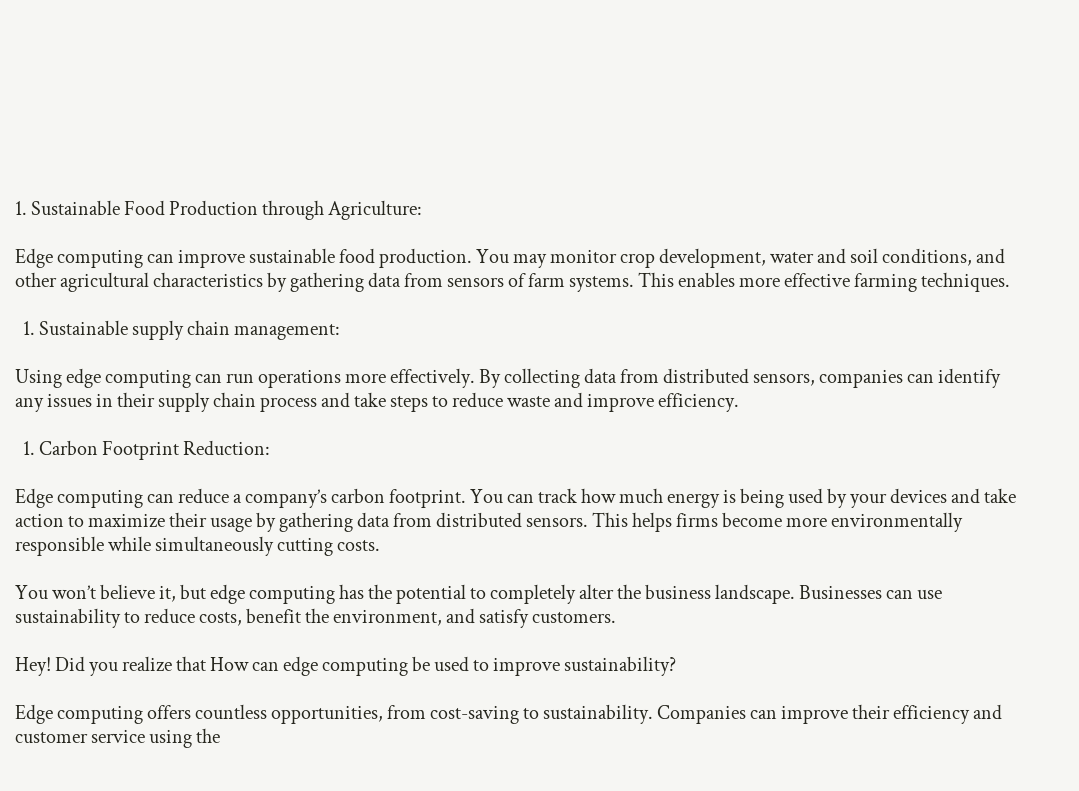1. Sustainable Food Production through Agriculture:

Edge computing can improve sustainable food production. You may monitor crop development, water and soil conditions, and other agricultural characteristics by gathering data from sensors of farm systems. This enables more effective farming techniques.

  1. Sustainable supply chain management:

Using edge computing can run operations more effectively. By collecting data from distributed sensors, companies can identify any issues in their supply chain process and take steps to reduce waste and improve efficiency.

  1. Carbon Footprint Reduction:

Edge computing can reduce a company’s carbon footprint. You can track how much energy is being used by your devices and take action to maximize their usage by gathering data from distributed sensors. This helps firms become more environmentally responsible while simultaneously cutting costs.

You won’t believe it, but edge computing has the potential to completely alter the business landscape. Businesses can use sustainability to reduce costs, benefit the environment, and satisfy customers.

Hey! Did you realize that How can edge computing be used to improve sustainability?

Edge computing offers countless opportunities, from cost-saving to sustainability. Companies can improve their efficiency and customer service using the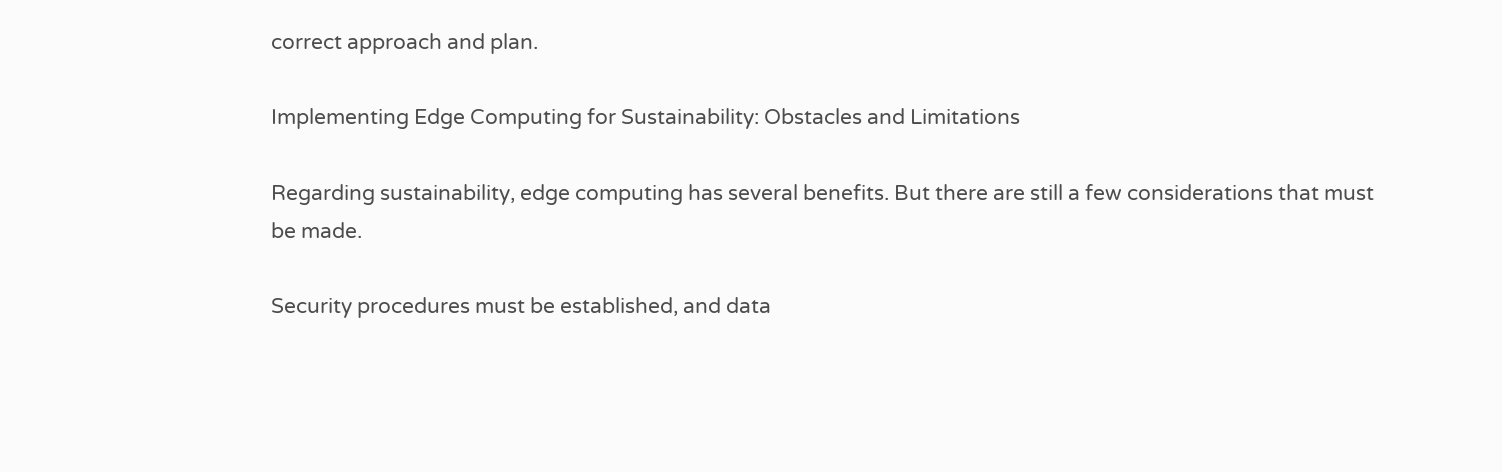correct approach and plan.

Implementing Edge Computing for Sustainability: Obstacles and Limitations

Regarding sustainability, edge computing has several benefits. But there are still a few considerations that must be made.

Security procedures must be established, and data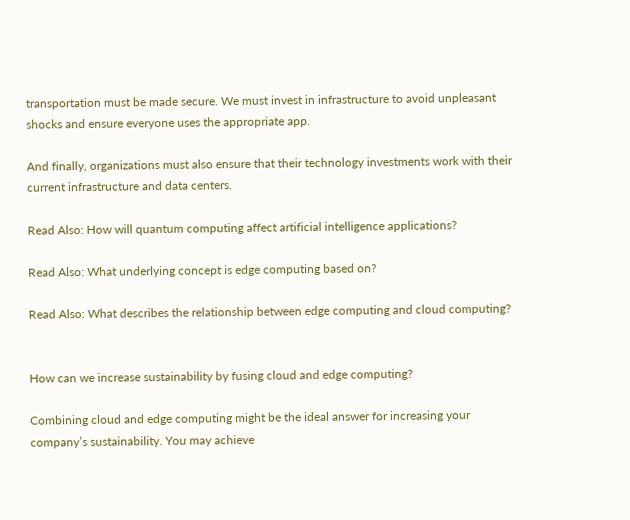transportation must be made secure. We must invest in infrastructure to avoid unpleasant shocks and ensure everyone uses the appropriate app.

And finally, organizations must also ensure that their technology investments work with their current infrastructure and data centers.

Read Also: How will quantum computing affect artificial intelligence applications?

Read Also: What underlying concept is edge computing based on?

Read Also: What describes the relationship between edge computing and cloud computing?


How can we increase sustainability by fusing cloud and edge computing?

Combining cloud and edge computing might be the ideal answer for increasing your company’s sustainability. You may achieve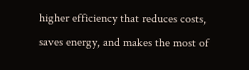higher efficiency that reduces costs, saves energy, and makes the most of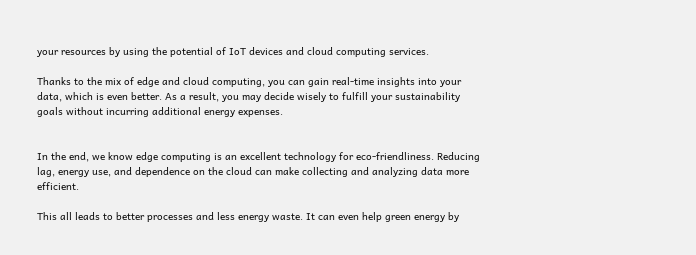your resources by using the potential of IoT devices and cloud computing services.

Thanks to the mix of edge and cloud computing, you can gain real-time insights into your data, which is even better. As a result, you may decide wisely to fulfill your sustainability goals without incurring additional energy expenses.


In the end, we know edge computing is an excellent technology for eco-friendliness. Reducing lag, energy use, and dependence on the cloud can make collecting and analyzing data more efficient.

This all leads to better processes and less energy waste. It can even help green energy by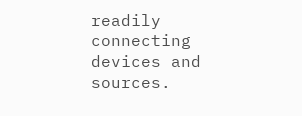readily connecting devices and sources.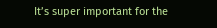It’s super important for the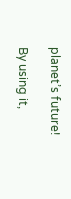planet’s future!

By using it,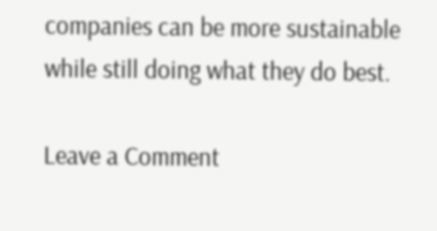companies can be more sustainable while still doing what they do best.

Leave a Comment